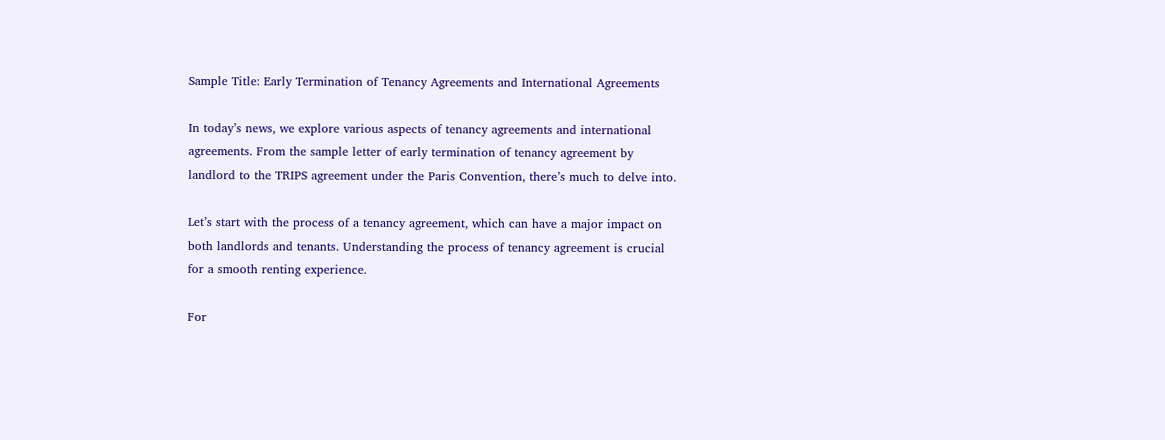Sample Title: Early Termination of Tenancy Agreements and International Agreements

In today’s news, we explore various aspects of tenancy agreements and international agreements. From the sample letter of early termination of tenancy agreement by landlord to the TRIPS agreement under the Paris Convention, there’s much to delve into.

Let’s start with the process of a tenancy agreement, which can have a major impact on both landlords and tenants. Understanding the process of tenancy agreement is crucial for a smooth renting experience.

For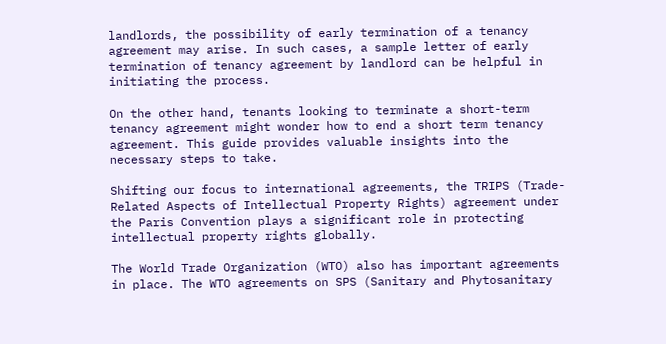landlords, the possibility of early termination of a tenancy agreement may arise. In such cases, a sample letter of early termination of tenancy agreement by landlord can be helpful in initiating the process.

On the other hand, tenants looking to terminate a short-term tenancy agreement might wonder how to end a short term tenancy agreement. This guide provides valuable insights into the necessary steps to take.

Shifting our focus to international agreements, the TRIPS (Trade-Related Aspects of Intellectual Property Rights) agreement under the Paris Convention plays a significant role in protecting intellectual property rights globally.

The World Trade Organization (WTO) also has important agreements in place. The WTO agreements on SPS (Sanitary and Phytosanitary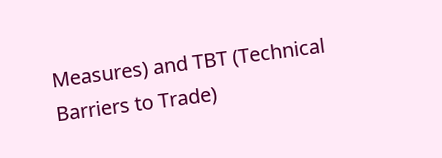Measures) and TBT (Technical Barriers to Trade)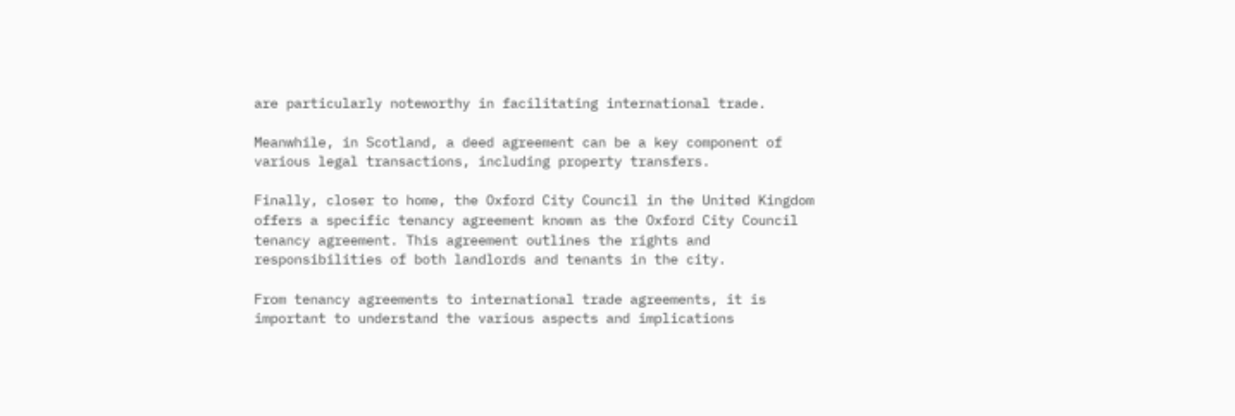are particularly noteworthy in facilitating international trade.

Meanwhile, in Scotland, a deed agreement can be a key component of various legal transactions, including property transfers.

Finally, closer to home, the Oxford City Council in the United Kingdom offers a specific tenancy agreement known as the Oxford City Council tenancy agreement. This agreement outlines the rights and responsibilities of both landlords and tenants in the city.

From tenancy agreements to international trade agreements, it is important to understand the various aspects and implications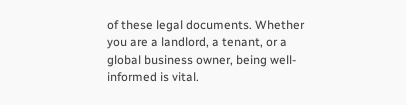of these legal documents. Whether you are a landlord, a tenant, or a global business owner, being well-informed is vital.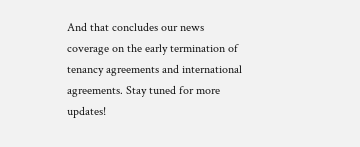And that concludes our news coverage on the early termination of tenancy agreements and international agreements. Stay tuned for more updates!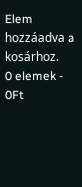Elem hozzáadva a kosárhoz.
0 elemek - 0Ft